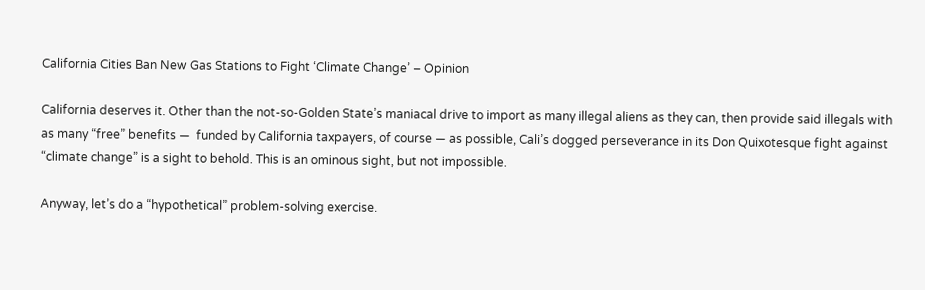California Cities Ban New Gas Stations to Fight ‘Climate Change’ – Opinion

California deserves it. Other than the not-so-Golden State’s maniacal drive to import as many illegal aliens as they can, then provide said illegals with as many “free” benefits —  funded by California taxpayers, of course — as possible, Cali’s dogged perseverance in its Don Quixotesque fight against “climate change” is a sight to behold. This is an ominous sight, but not impossible.

Anyway, let’s do a “hypothetical” problem-solving exercise.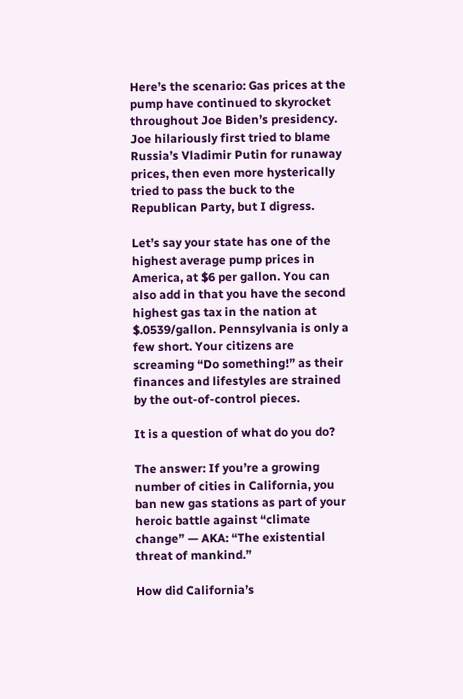Here’s the scenario: Gas prices at the pump have continued to skyrocket throughout Joe Biden’s presidency. Joe hilariously first tried to blame Russia’s Vladimir Putin for runaway prices, then even more hysterically tried to pass the buck to the Republican Party, but I digress.

Let’s say your state has one of the highest average pump prices in America, at $6 per gallon. You can also add in that you have the second highest gas tax in the nation at $.0539/gallon. Pennsylvania is only a few short. Your citizens are screaming “Do something!” as their finances and lifestyles are strained by the out-of-control pieces.

It is a question of what do you do?

The answer: If you’re a growing number of cities in California, you ban new gas stations as part of your heroic battle against “climate change” — AKA: “The existential threat of mankind.”

How did California’s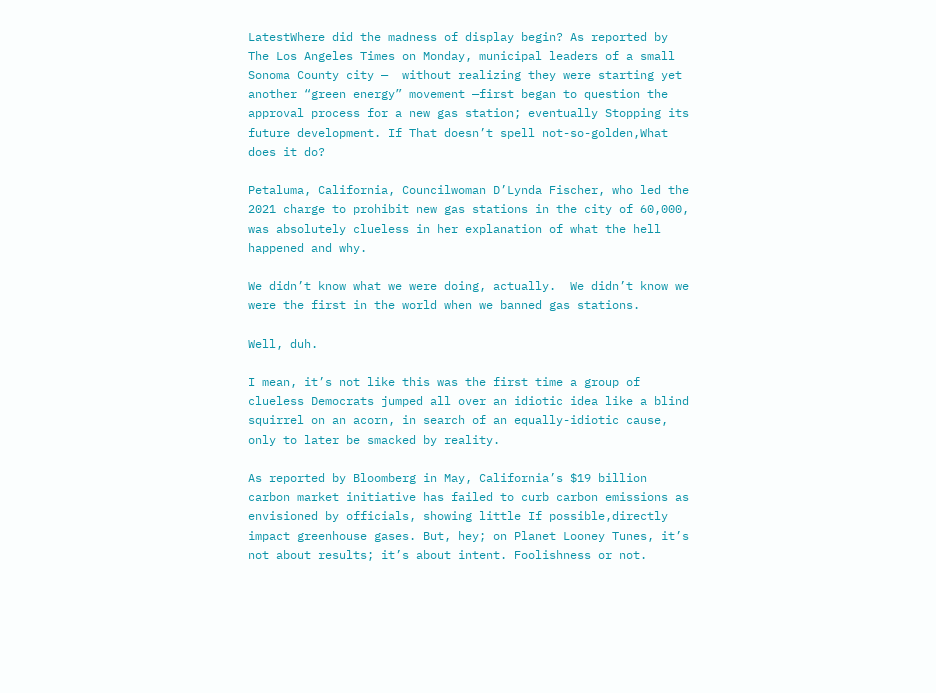LatestWhere did the madness of display begin? As reported by The Los Angeles Times on Monday, municipal leaders of a small Sonoma County city —  without realizing they were starting yet another “green energy” movement —first began to question the approval process for a new gas station; eventually Stopping its future development. If That doesn’t spell not-so-golden,What does it do?

Petaluma, California, Councilwoman D’Lynda Fischer, who led the 2021 charge to prohibit new gas stations in the city of 60,000, was absolutely clueless in her explanation of what the hell happened and why.

We didn’t know what we were doing, actually.  We didn’t know we were the first in the world when we banned gas stations.

Well, duh.

I mean, it’s not like this was the first time a group of clueless Democrats jumped all over an idiotic idea like a blind squirrel on an acorn, in search of an equally-idiotic cause, only to later be smacked by reality.

As reported by Bloomberg in May, California’s $19 billion carbon market initiative has failed to curb carbon emissions as envisioned by officials, showing little If possible,directly impact greenhouse gases. But, hey; on Planet Looney Tunes, it’s not about results; it’s about intent. Foolishness or not.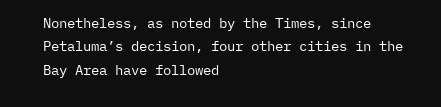Nonetheless, as noted by the Times, since Petaluma’s decision, four other cities in the Bay Area have followed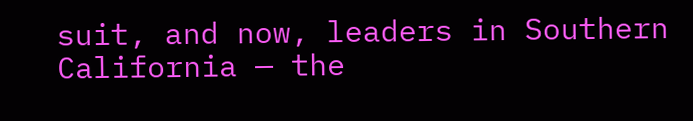suit, and now, leaders in Southern California — the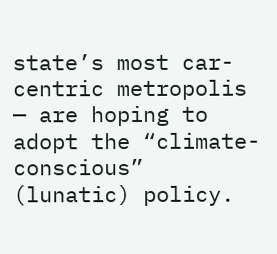state’s most car-centric metropolis — are hoping to adopt the “climate-conscious” (lunatic) policy.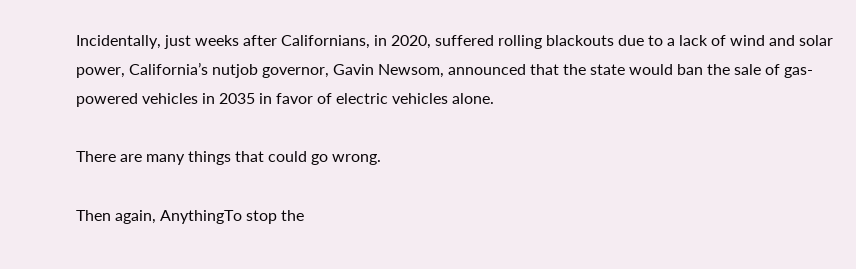Incidentally, just weeks after Californians, in 2020, suffered rolling blackouts due to a lack of wind and solar power, California’s nutjob governor, Gavin Newsom, announced that the state would ban the sale of gas-powered vehicles in 2035 in favor of electric vehicles alone.

There are many things that could go wrong.

Then again, AnythingTo stop the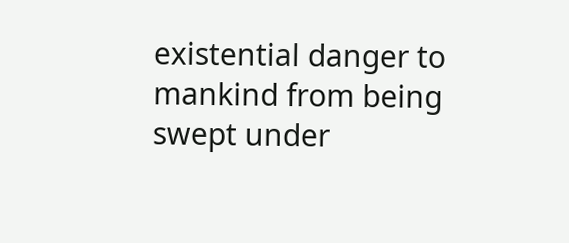existential danger to mankind from being swept under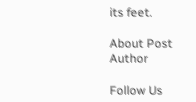its feet.

About Post Author

Follow Us